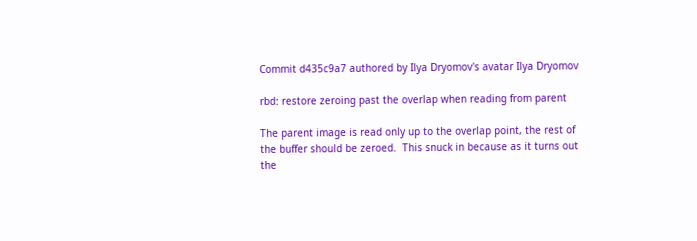Commit d435c9a7 authored by Ilya Dryomov's avatar Ilya Dryomov

rbd: restore zeroing past the overlap when reading from parent

The parent image is read only up to the overlap point, the rest of
the buffer should be zeroed.  This snuck in because as it turns out
the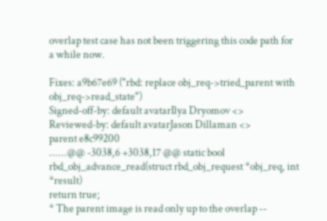overlap test case has not been triggering this code path for
a while now.

Fixes: a9b67e69 ("rbd: replace obj_req->tried_parent with obj_req->read_state")
Signed-off-by: default avatarIlya Dryomov <>
Reviewed-by: default avatarJason Dillaman <>
parent e8c99200
......@@ -3038,6 +3038,17 @@ static bool rbd_obj_advance_read(struct rbd_obj_request *obj_req, int *result)
return true;
* The parent image is read only up to the overlap --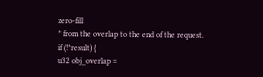zero-fill
* from the overlap to the end of the request.
if (!*result) {
u32 obj_overlap =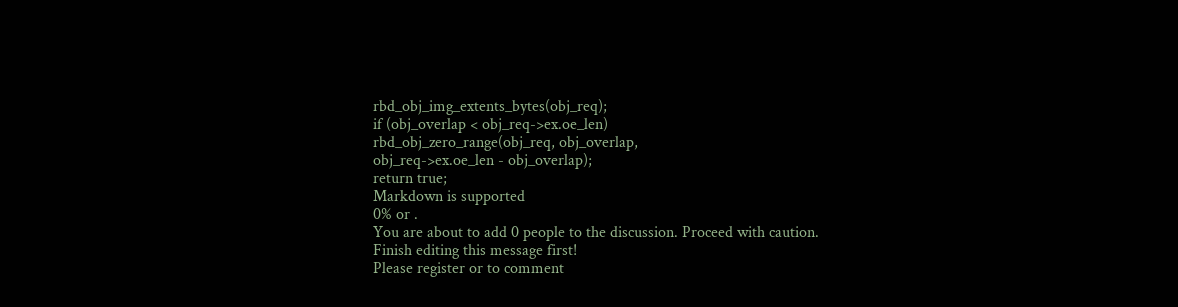rbd_obj_img_extents_bytes(obj_req);
if (obj_overlap < obj_req->ex.oe_len)
rbd_obj_zero_range(obj_req, obj_overlap,
obj_req->ex.oe_len - obj_overlap);
return true;
Markdown is supported
0% or .
You are about to add 0 people to the discussion. Proceed with caution.
Finish editing this message first!
Please register or to comment